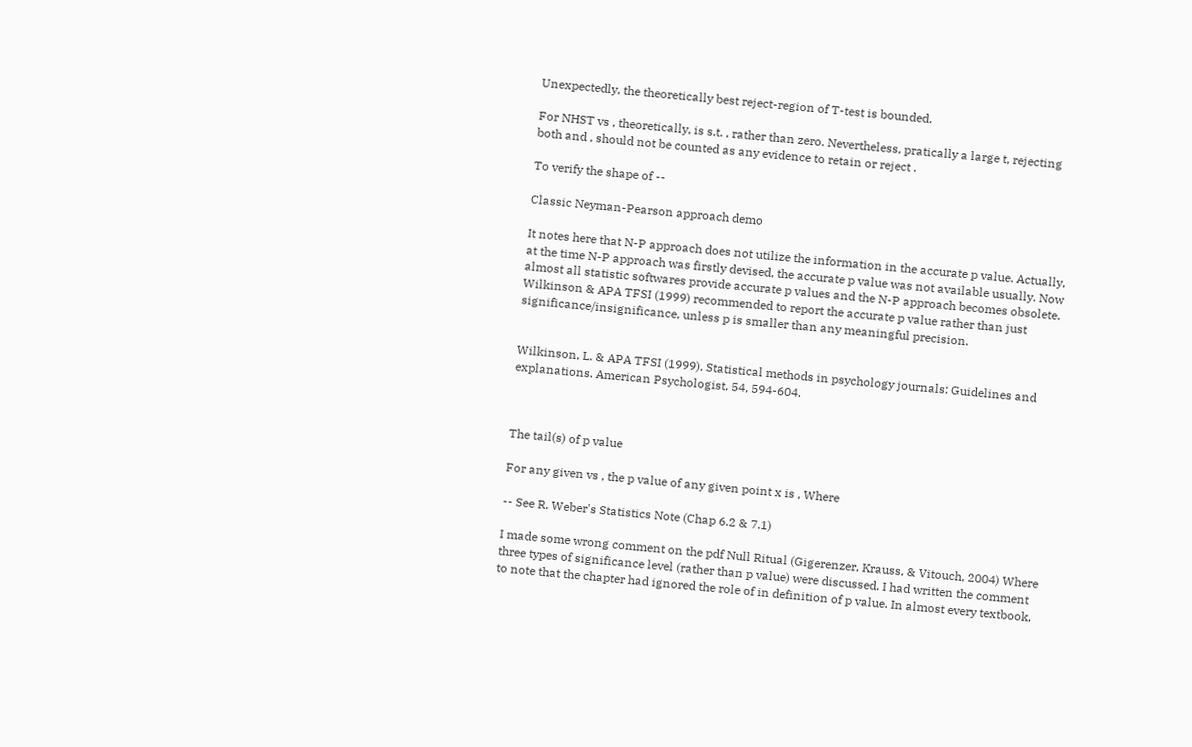Unexpectedly, the theoretically best reject-region of T-test is bounded.

For NHST vs , theoretically, is s.t. , rather than zero. Nevertheless, pratically a large t, rejecting both and , should not be counted as any evidence to retain or reject .

To verify the shape of --

Classic Neyman-Pearson approach demo

It notes here that N-P approach does not utilize the information in the accurate p value. Actually, at the time N-P approach was firstly devised, the accurate p value was not available usually. Now almost all statistic softwares provide accurate p values and the N-P approach becomes obsolete. Wilkinson & APA TFSI (1999) recommended to report the accurate p value rather than just significance/insignificance, unless p is smaller than any meaningful precision.


Wilkinson, L. & APA TFSI (1999). Statistical methods in psychology journals: Guidelines and explanations. American Psychologist, 54, 594-604.



The tail(s) of p value

For any given vs , the p value of any given point x is , Where

-- See R. Weber's Statistics Note (Chap 6.2 & 7.1)

I made some wrong comment on the pdf Null Ritual (Gigerenzer, Krauss, & Vitouch, 2004) Where three types of significance level (rather than p value) were discussed. I had written the comment to note that the chapter had ignored the role of in definition of p value. In almost every textbook,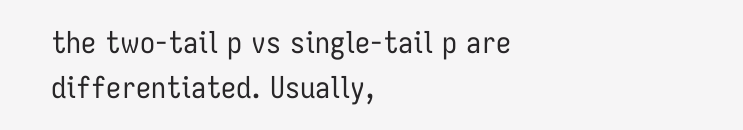the two-tail p vs single-tail p are differentiated. Usually,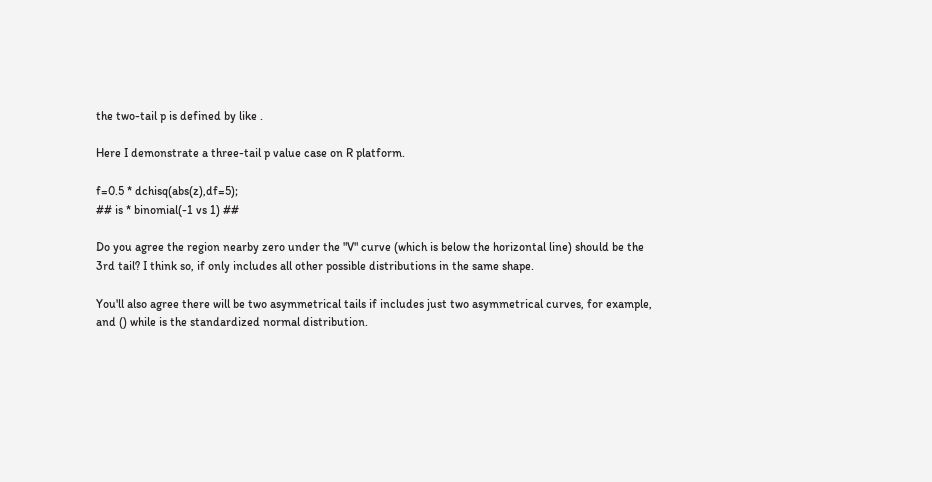the two-tail p is defined by like .

Here I demonstrate a three-tail p value case on R platform.

f=0.5 * dchisq(abs(z),df=5);
## is * binomial(-1 vs 1) ##

Do you agree the region nearby zero under the "V" curve (which is below the horizontal line) should be the 3rd tail? I think so, if only includes all other possible distributions in the same shape.

You'll also agree there will be two asymmetrical tails if includes just two asymmetrical curves, for example, and () while is the standardized normal distribution.